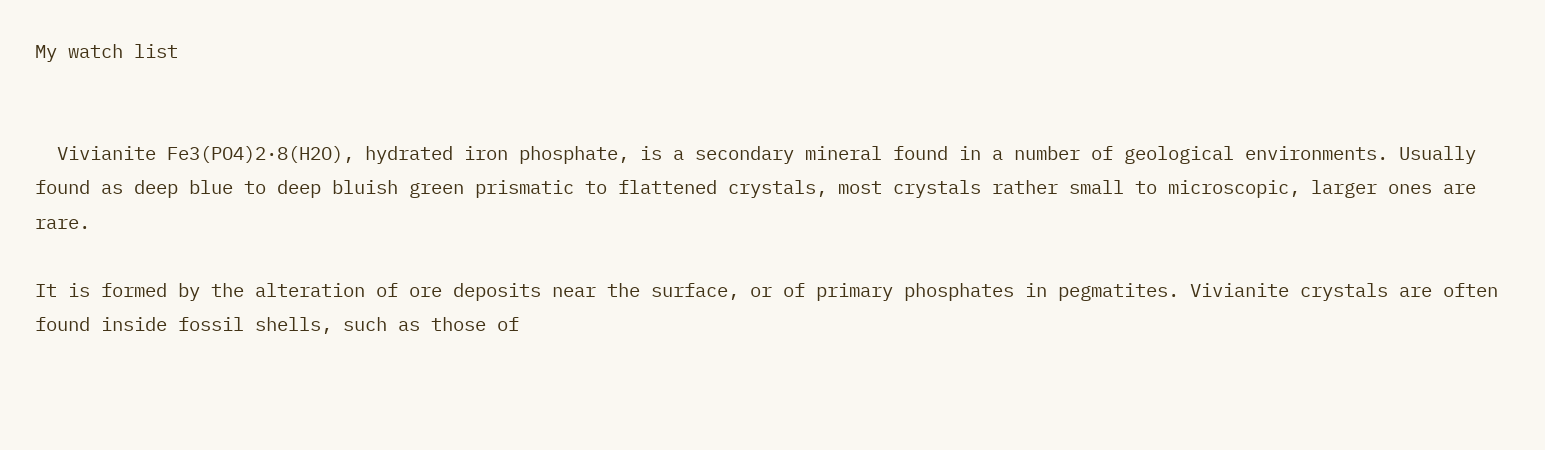My watch list


  Vivianite Fe3(PO4)2·8(H2O), hydrated iron phosphate, is a secondary mineral found in a number of geological environments. Usually found as deep blue to deep bluish green prismatic to flattened crystals, most crystals rather small to microscopic, larger ones are rare.

It is formed by the alteration of ore deposits near the surface, or of primary phosphates in pegmatites. Vivianite crystals are often found inside fossil shells, such as those of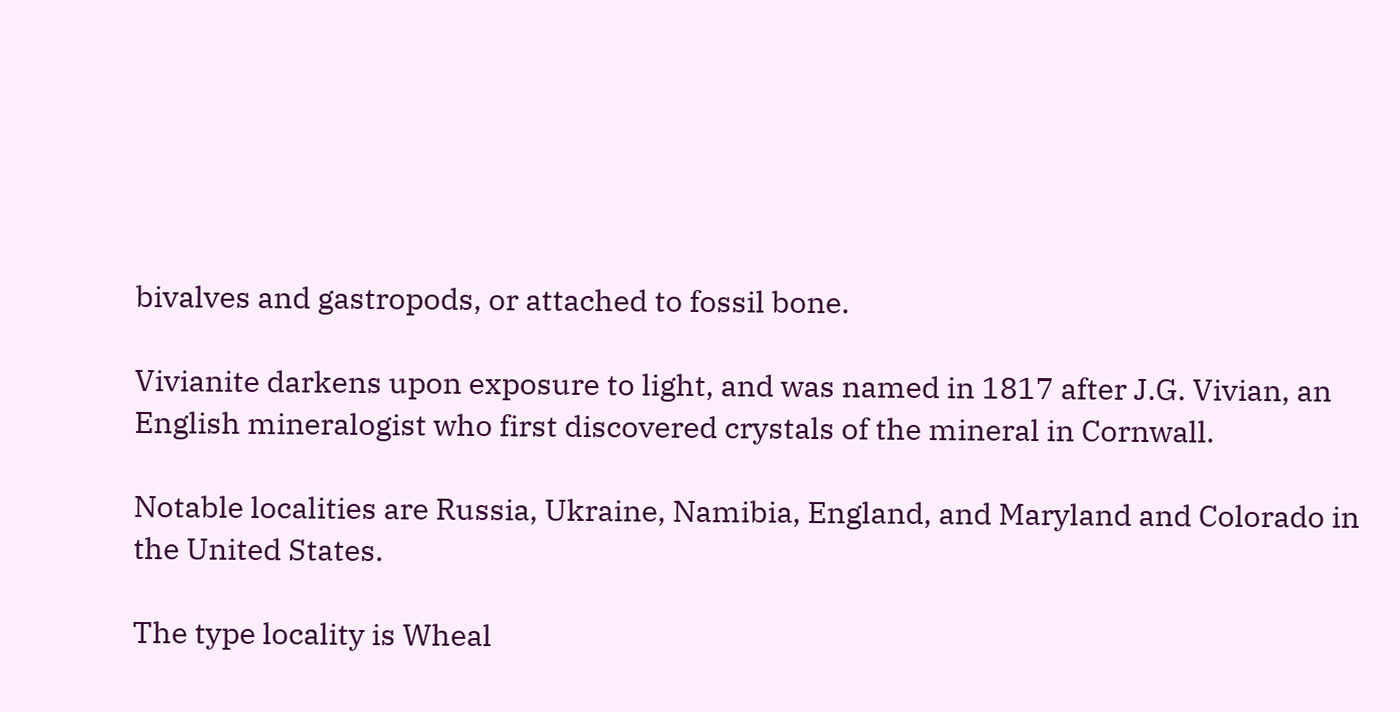bivalves and gastropods, or attached to fossil bone.

Vivianite darkens upon exposure to light, and was named in 1817 after J.G. Vivian, an English mineralogist who first discovered crystals of the mineral in Cornwall.

Notable localities are Russia, Ukraine, Namibia, England, and Maryland and Colorado in the United States.

The type locality is Wheal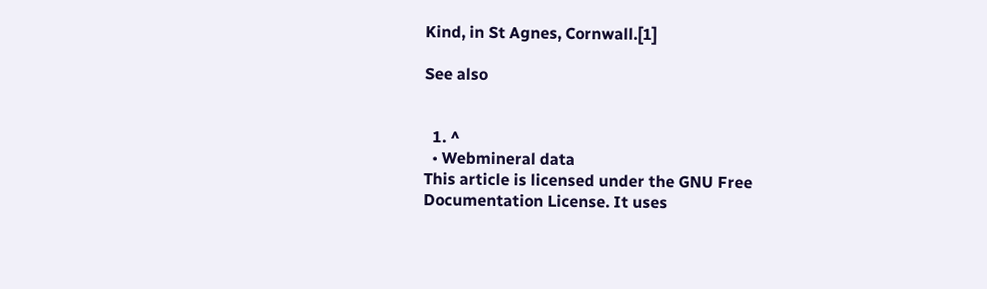Kind, in St Agnes, Cornwall.[1]

See also


  1. ^
  • Webmineral data
This article is licensed under the GNU Free Documentation License. It uses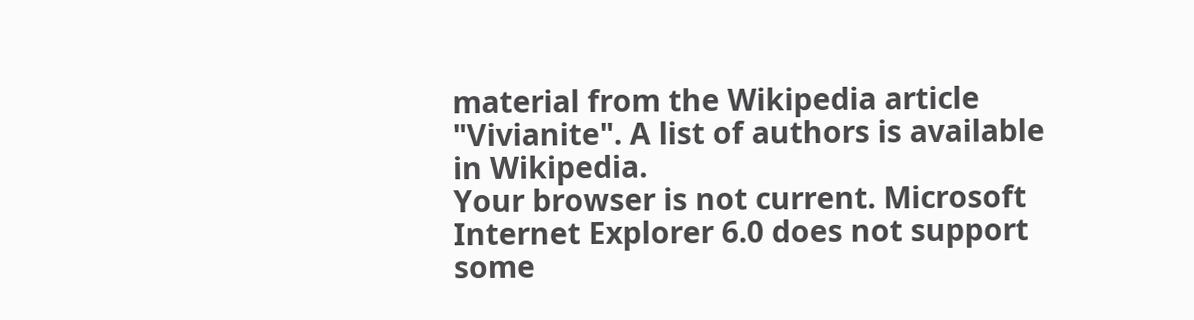material from the Wikipedia article "Vivianite". A list of authors is available in Wikipedia.
Your browser is not current. Microsoft Internet Explorer 6.0 does not support some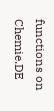functions on Chemie.DE